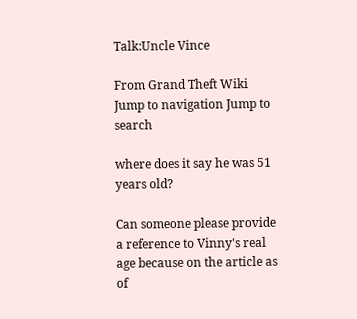Talk:Uncle Vince

From Grand Theft Wiki
Jump to navigation Jump to search

where does it say he was 51 years old?

Can someone please provide a reference to Vinny's real age because on the article as of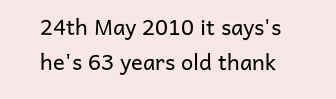24th May 2010 it says's he's 63 years old thank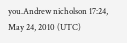you.Andrew nicholson 17:24, May 24, 2010 (UTC)